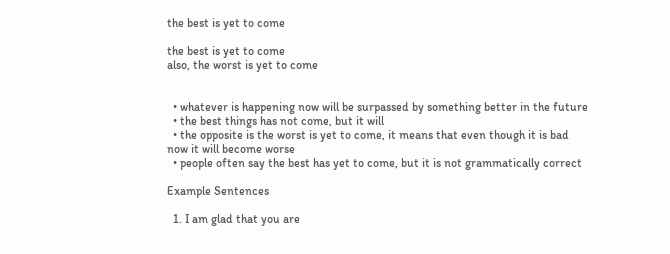the best is yet to come

the best is yet to come
also, the worst is yet to come


  • whatever is happening now will be surpassed by something better in the future
  • the best things has not come, but it will
  • the opposite is the worst is yet to come, it means that even though it is bad now it will become worse
  • people often say the best has yet to come, but it is not grammatically correct

Example Sentences

  1. I am glad that you are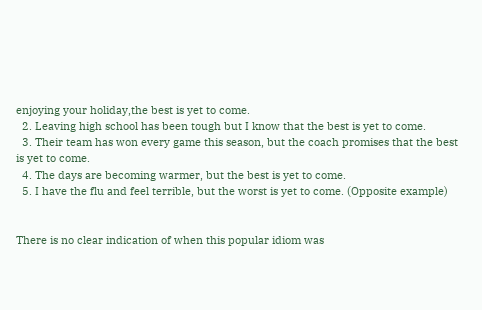enjoying your holiday,the best is yet to come.
  2. Leaving high school has been tough but I know that the best is yet to come.
  3. Their team has won every game this season, but the coach promises that the best is yet to come.
  4. The days are becoming warmer, but the best is yet to come.
  5. I have the flu and feel terrible, but the worst is yet to come. (Opposite example)


There is no clear indication of when this popular idiom was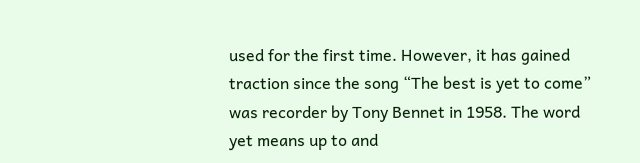used for the first time. However, it has gained traction since the song “The best is yet to come” was recorder by Tony Bennet in 1958. The word yet means up to and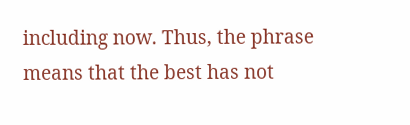including now. Thus, the phrase means that the best has not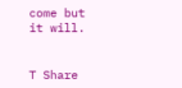come but it will.


T Share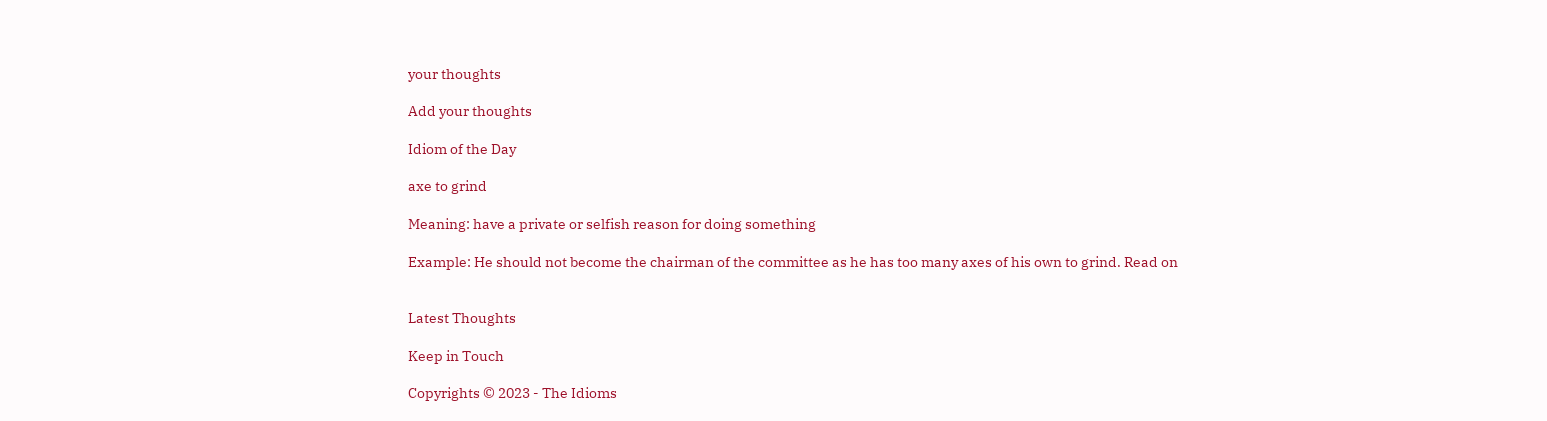your thoughts

Add your thoughts

Idiom of the Day

axe to grind

Meaning: have a private or selfish reason for doing something

Example: He should not become the chairman of the committee as he has too many axes of his own to grind. Read on


Latest Thoughts

Keep in Touch

Copyrights © 2023 - The Idioms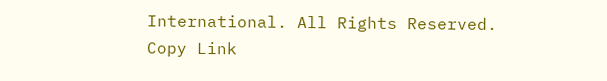International. All Rights Reserved.
Copy Link